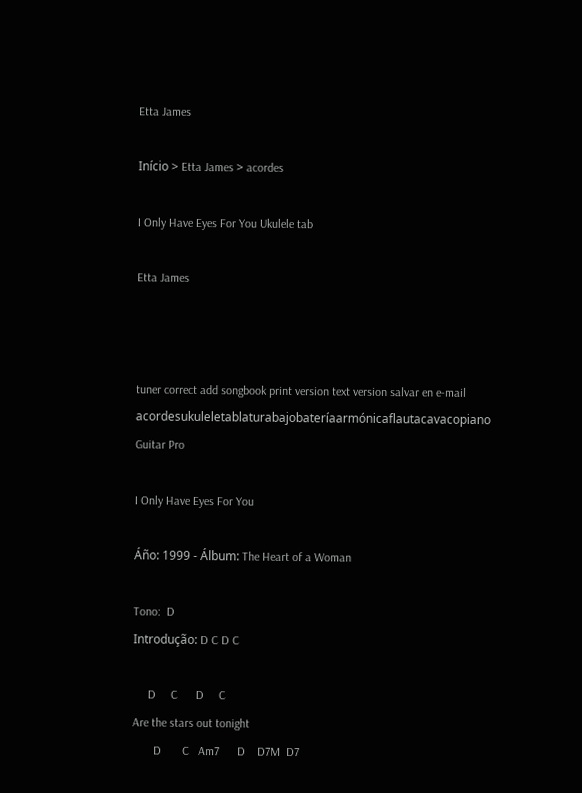Etta James

Início > Etta James > acordes

I Only Have Eyes For You Ukulele tab

Etta James



tuner correct add songbook print version text version salvar en e-mail
acordesukuleletablaturabajobateríaarmónicaflautacavacopiano Guitar Pro

I Only Have Eyes For You

Áño: 1999 - Álbum: The Heart of a Woman

Tono:  D
Introdução: D C D C

     D     C      D     C
Are the stars out tonight
       D       C   Am7      D    D7M  D7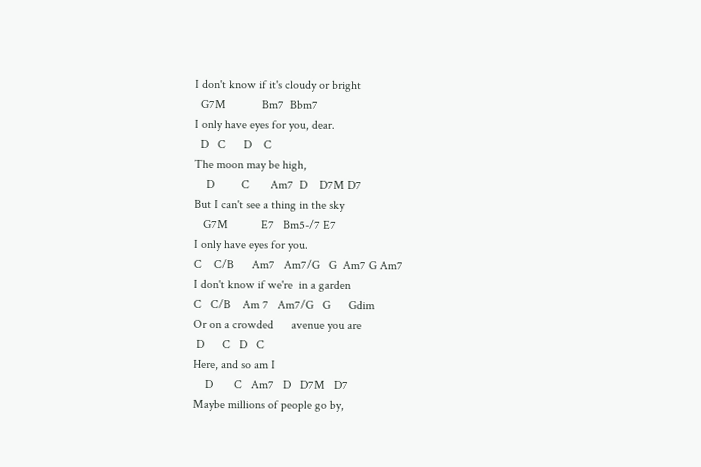I don't know if it's cloudy or bright
  G7M            Bm7  Bbm7
I only have eyes for you, dear.
  D   C      D    C
The moon may be high,
    D         C       Am7  D    D7M D7
But I can't see a thing in the sky
   G7M           E7   Bm5-/7 E7
I only have eyes for you.
C    C/B      Am7   Am7/G   G  Am7 G Am7
I don't know if we're  in a garden
C   C/B    Am 7   Am7/G   G      Gdim
Or on a crowded      avenue you are
 D      C   D   C
Here, and so am I
    D       C   Am7   D   D7M   D7
Maybe millions of people go by,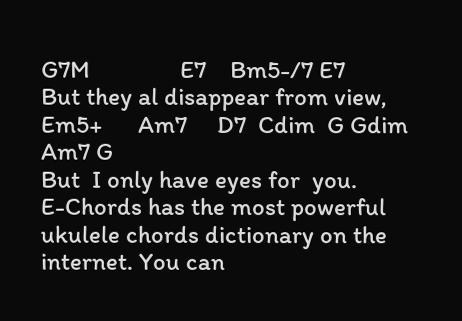G7M               E7    Bm5-/7 E7
But they al disappear from view,
Em5+      Am7     D7  Cdim  G Gdim Am7 G
But  I only have eyes for  you.
E-Chords has the most powerful ukulele chords dictionary on the internet. You can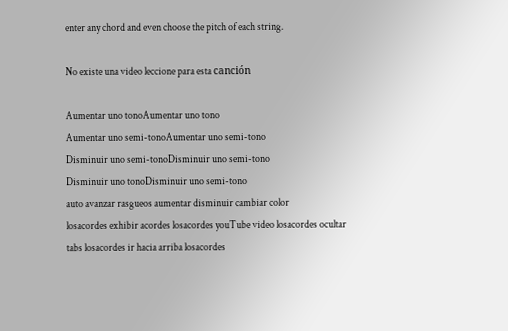enter any chord and even choose the pitch of each string.

No existe una video leccione para esta canción

Aumentar uno tonoAumentar uno tono
Aumentar uno semi-tonoAumentar uno semi-tono
Disminuir uno semi-tonoDisminuir uno semi-tono
Disminuir uno tonoDisminuir uno semi-tono
auto avanzar rasgueos aumentar disminuir cambiar color
losacordes exhibir acordes losacordes youTube video losacordes ocultar tabs losacordes ir hacia arriba losacordes